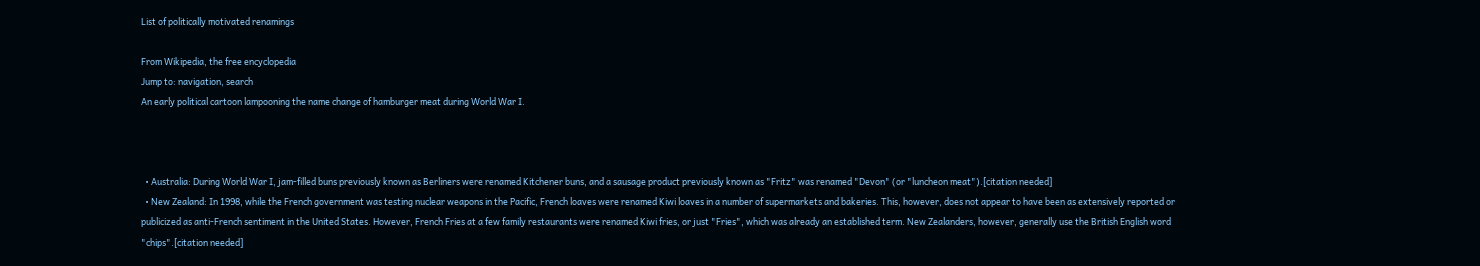List of politically motivated renamings

From Wikipedia, the free encyclopedia
Jump to: navigation, search
An early political cartoon lampooning the name change of hamburger meat during World War I.



  • Australia: During World War I, jam-filled buns previously known as Berliners were renamed Kitchener buns, and a sausage product previously known as "Fritz" was renamed "Devon" (or "luncheon meat").[citation needed]
  • New Zealand: In 1998, while the French government was testing nuclear weapons in the Pacific, French loaves were renamed Kiwi loaves in a number of supermarkets and bakeries. This, however, does not appear to have been as extensively reported or publicized as anti-French sentiment in the United States. However, French Fries at a few family restaurants were renamed Kiwi fries, or just "Fries", which was already an established term. New Zealanders, however, generally use the British English word "chips".[citation needed]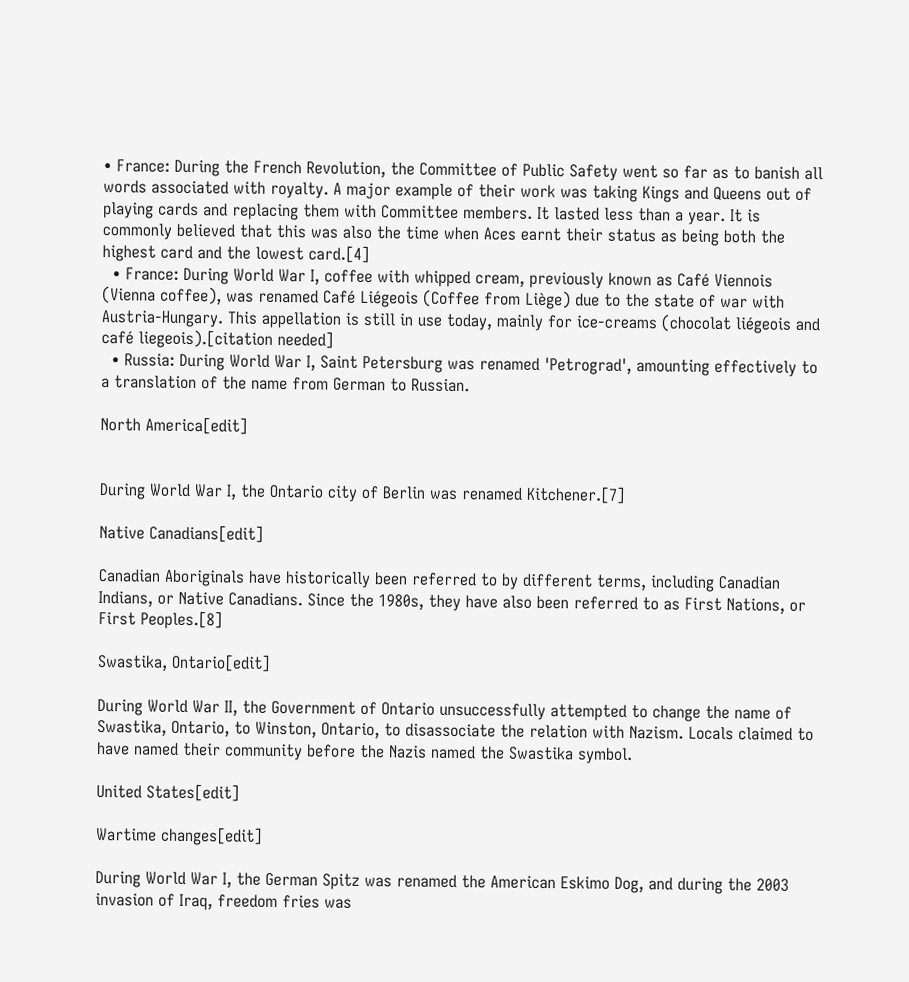• France: During the French Revolution, the Committee of Public Safety went so far as to banish all words associated with royalty. A major example of their work was taking Kings and Queens out of playing cards and replacing them with Committee members. It lasted less than a year. It is commonly believed that this was also the time when Aces earnt their status as being both the highest card and the lowest card.[4]
  • France: During World War I, coffee with whipped cream, previously known as Café Viennois (Vienna coffee), was renamed Café Liégeois (Coffee from Liège) due to the state of war with Austria-Hungary. This appellation is still in use today, mainly for ice-creams (chocolat liégeois and café liegeois).[citation needed]
  • Russia: During World War I, Saint Petersburg was renamed 'Petrograd', amounting effectively to a translation of the name from German to Russian.

North America[edit]


During World War I, the Ontario city of Berlin was renamed Kitchener.[7]

Native Canadians[edit]

Canadian Aboriginals have historically been referred to by different terms, including Canadian Indians, or Native Canadians. Since the 1980s, they have also been referred to as First Nations, or First Peoples.[8]

Swastika, Ontario[edit]

During World War II, the Government of Ontario unsuccessfully attempted to change the name of Swastika, Ontario, to Winston, Ontario, to disassociate the relation with Nazism. Locals claimed to have named their community before the Nazis named the Swastika symbol.

United States[edit]

Wartime changes[edit]

During World War I, the German Spitz was renamed the American Eskimo Dog, and during the 2003 invasion of Iraq, freedom fries was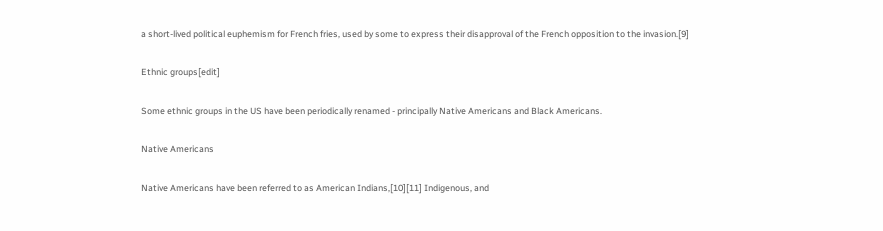a short-lived political euphemism for French fries, used by some to express their disapproval of the French opposition to the invasion.[9]

Ethnic groups[edit]

Some ethnic groups in the US have been periodically renamed - principally Native Americans and Black Americans.

Native Americans

Native Americans have been referred to as American Indians,[10][11] Indigenous, and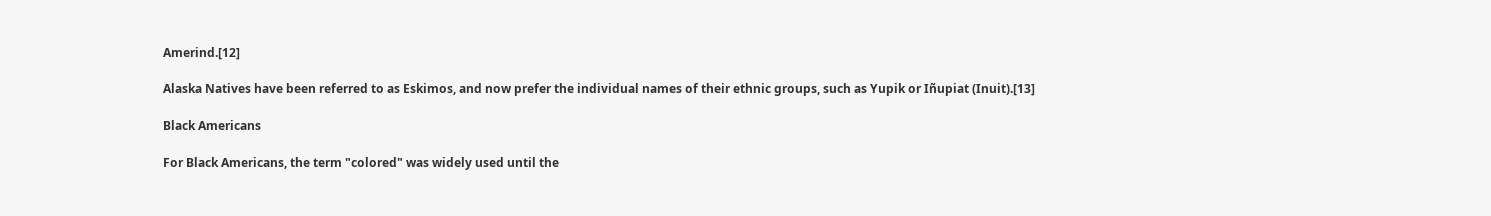Amerind.[12]

Alaska Natives have been referred to as Eskimos, and now prefer the individual names of their ethnic groups, such as Yupik or Iñupiat (Inuit).[13]

Black Americans

For Black Americans, the term "colored" was widely used until the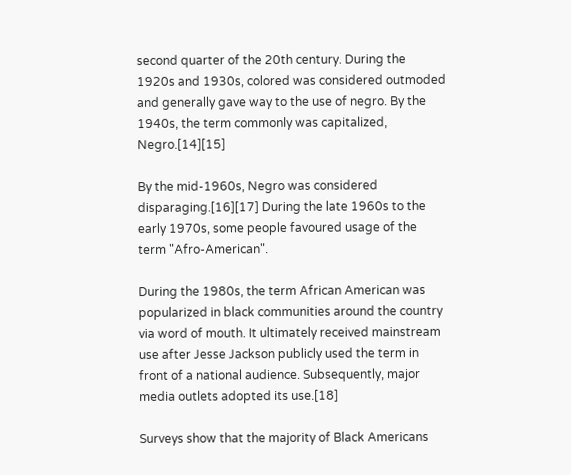second quarter of the 20th century. During the 1920s and 1930s, colored was considered outmoded and generally gave way to the use of negro. By the 1940s, the term commonly was capitalized, Negro.[14][15]

By the mid-1960s, Negro was considered disparaging.[16][17] During the late 1960s to the early 1970s, some people favoured usage of the term "Afro-American".

During the 1980s, the term African American was popularized in black communities around the country via word of mouth. It ultimately received mainstream use after Jesse Jackson publicly used the term in front of a national audience. Subsequently, major media outlets adopted its use.[18]

Surveys show that the majority of Black Americans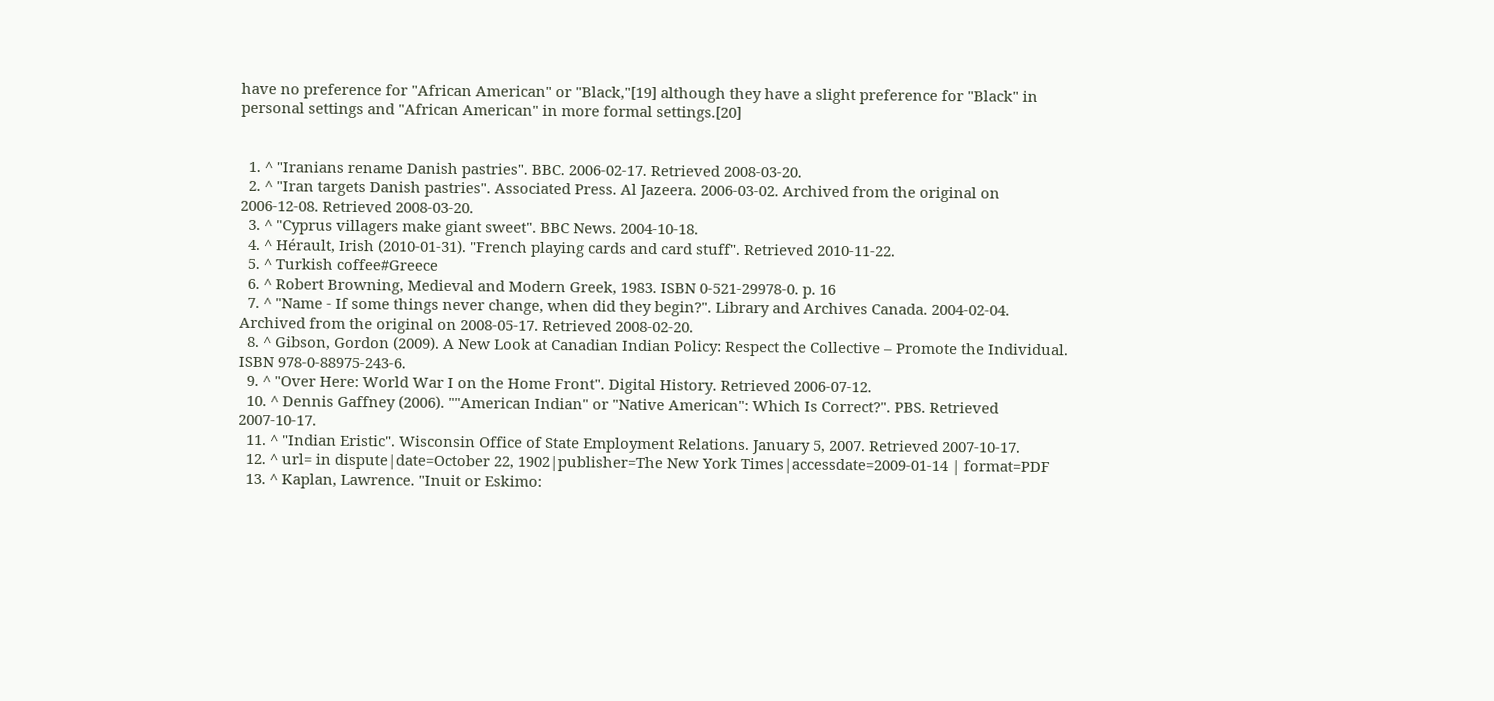have no preference for "African American" or "Black,"[19] although they have a slight preference for "Black" in personal settings and "African American" in more formal settings.[20]


  1. ^ "Iranians rename Danish pastries". BBC. 2006-02-17. Retrieved 2008-03-20.
  2. ^ "Iran targets Danish pastries". Associated Press. Al Jazeera. 2006-03-02. Archived from the original on 2006-12-08. Retrieved 2008-03-20.
  3. ^ "Cyprus villagers make giant sweet". BBC News. 2004-10-18.
  4. ^ Hérault, Irish (2010-01-31). "French playing cards and card stuff". Retrieved 2010-11-22.
  5. ^ Turkish coffee#Greece
  6. ^ Robert Browning, Medieval and Modern Greek, 1983. ISBN 0-521-29978-0. p. 16
  7. ^ "Name - If some things never change, when did they begin?". Library and Archives Canada. 2004-02-04. Archived from the original on 2008-05-17. Retrieved 2008-02-20.
  8. ^ Gibson, Gordon (2009). A New Look at Canadian Indian Policy: Respect the Collective – Promote the Individual. ISBN 978-0-88975-243-6.
  9. ^ "Over Here: World War I on the Home Front". Digital History. Retrieved 2006-07-12.
  10. ^ Dennis Gaffney (2006). ""American Indian" or "Native American": Which Is Correct?". PBS. Retrieved 2007-10-17.
  11. ^ "Indian Eristic". Wisconsin Office of State Employment Relations. January 5, 2007. Retrieved 2007-10-17.
  12. ^ url= in dispute|date=October 22, 1902|publisher=The New York Times|accessdate=2009-01-14 | format=PDF
  13. ^ Kaplan, Lawrence. "Inuit or Eskimo: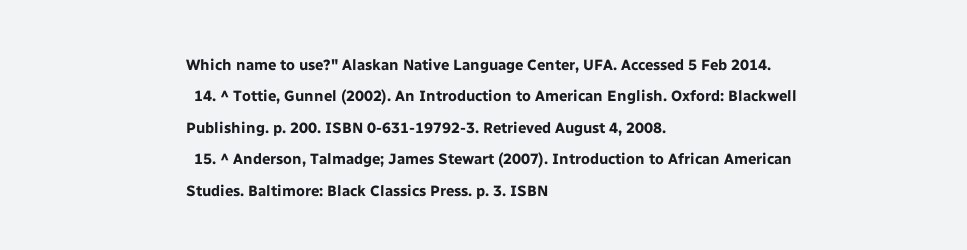Which name to use?" Alaskan Native Language Center, UFA. Accessed 5 Feb 2014.
  14. ^ Tottie, Gunnel (2002). An Introduction to American English. Oxford: Blackwell Publishing. p. 200. ISBN 0-631-19792-3. Retrieved August 4, 2008.
  15. ^ Anderson, Talmadge; James Stewart (2007). Introduction to African American Studies. Baltimore: Black Classics Press. p. 3. ISBN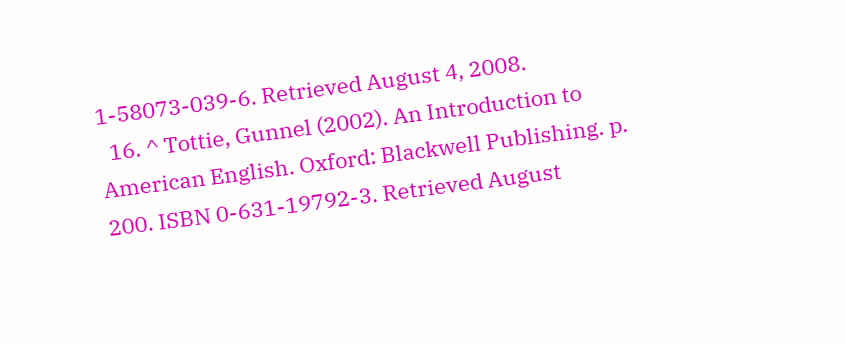1-58073-039-6. Retrieved August 4, 2008.
  16. ^ Tottie, Gunnel (2002). An Introduction to American English. Oxford: Blackwell Publishing. p. 200. ISBN 0-631-19792-3. Retrieved August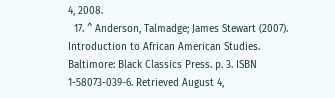4, 2008.
  17. ^ Anderson, Talmadge; James Stewart (2007). Introduction to African American Studies. Baltimore: Black Classics Press. p. 3. ISBN 1-58073-039-6. Retrieved August 4,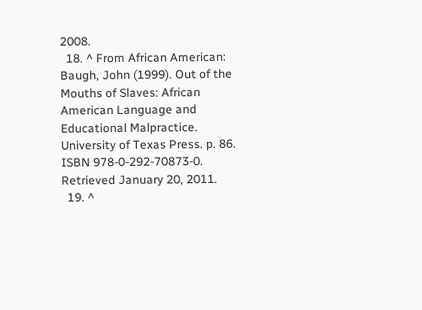2008.
  18. ^ From African American: Baugh, John (1999). Out of the Mouths of Slaves: African American Language and Educational Malpractice. University of Texas Press. p. 86. ISBN 978-0-292-70873-0. Retrieved January 20, 2011.
  19. ^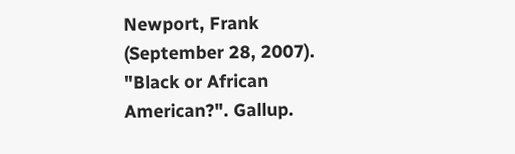Newport, Frank (September 28, 2007). "Black or African American?". Gallup.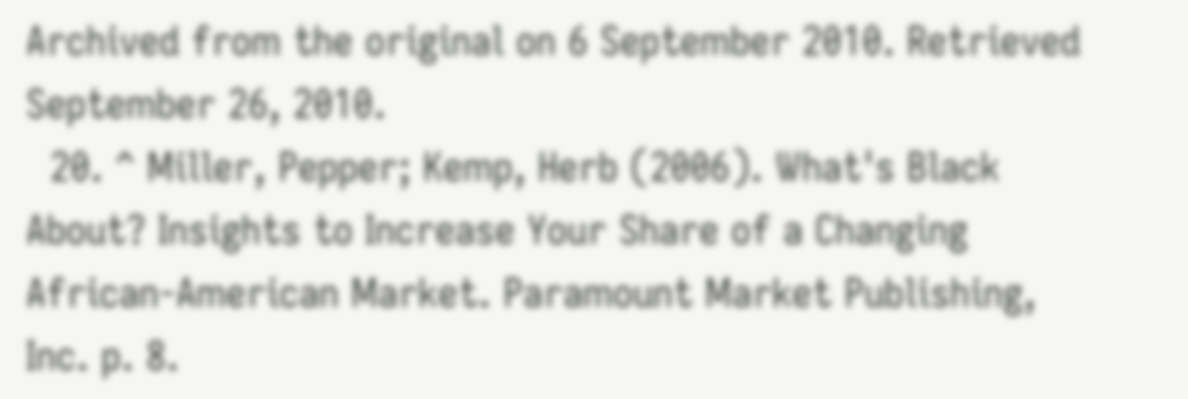Archived from the original on 6 September 2010. Retrieved September 26, 2010.
  20. ^ Miller, Pepper; Kemp, Herb (2006). What's Black About? Insights to Increase Your Share of a Changing African-American Market. Paramount Market Publishing, Inc. p. 8.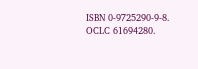ISBN 0-9725290-9-8. OCLC 61694280.